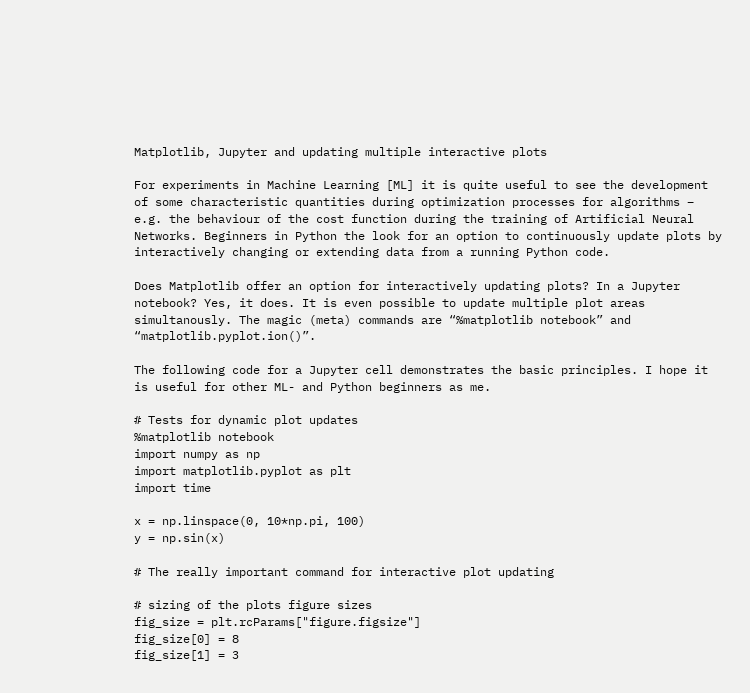Matplotlib, Jupyter and updating multiple interactive plots

For experiments in Machine Learning [ML] it is quite useful to see the development of some characteristic quantities during optimization processes for algorithms – e.g. the behaviour of the cost function during the training of Artificial Neural Networks. Beginners in Python the look for an option to continuously update plots by interactively changing or extending data from a running Python code.

Does Matplotlib offer an option for interactively updating plots? In a Jupyter notebook? Yes, it does. It is even possible to update multiple plot areas simultanously. The magic (meta) commands are “%matplotlib notebook” and “matplotlib.pyplot.ion()”.

The following code for a Jupyter cell demonstrates the basic principles. I hope it is useful for other ML- and Python beginners as me.

# Tests for dynamic plot updates
%matplotlib notebook
import numpy as np
import matplotlib.pyplot as plt
import time

x = np.linspace(0, 10*np.pi, 100)
y = np.sin(x)

# The really important command for interactive plot updating

# sizing of the plots figure sizes
fig_size = plt.rcParams["figure.figsize"]
fig_size[0] = 8
fig_size[1] = 3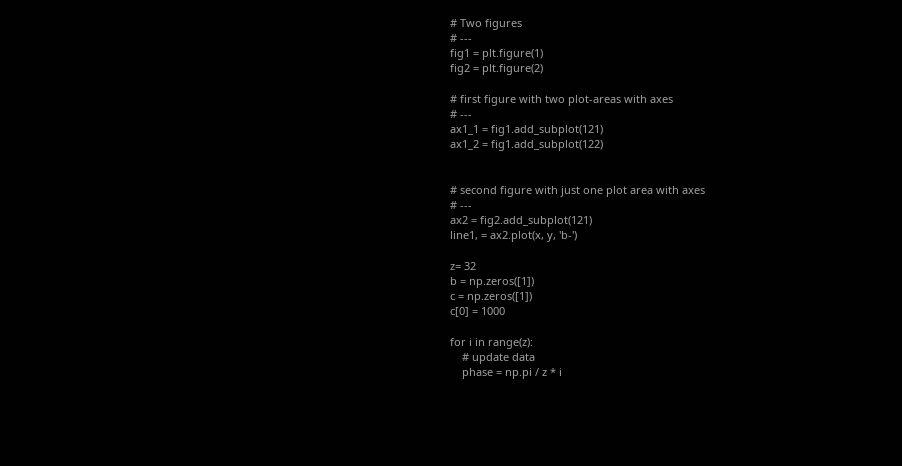# Two figures
# ---
fig1 = plt.figure(1)
fig2 = plt.figure(2)

# first figure with two plot-areas with axes
# ---
ax1_1 = fig1.add_subplot(121)
ax1_2 = fig1.add_subplot(122)


# second figure with just one plot area with axes
# ---
ax2 = fig2.add_subplot(121)
line1, = ax2.plot(x, y, 'b-')

z= 32
b = np.zeros([1])
c = np.zeros([1])
c[0] = 1000

for i in range(z):
    # update data
    phase = np.pi / z * i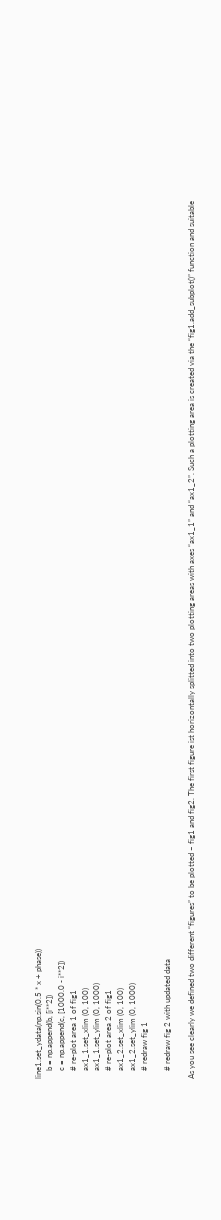line1.set_ydata(np.sin(0.5 * x + phase))
    b = np.append(b, [i**2])
    c = np.append(c, [1000.0 - i**2])
    # re-plot area 1 of fig1
    ax1_1.set_xlim (0, 100)
    ax1_1.set_ylim (0, 1000)
    # re-plot area 2 of fig1
    ax1_2.set_xlim (0, 100)
    ax1_2.set_ylim (0, 1000)
    # redraw fig 1

    # redraw fig 2 with updated data

As you see clearly we defined two different “figures” to be plotted – fig1 and fig2. The first figure ist horizontally splitted into two plotting areas with axes “ax1_1” and “ax1_2”. Such a plotting area is created via the “fig1.add_subplot()” function and suitable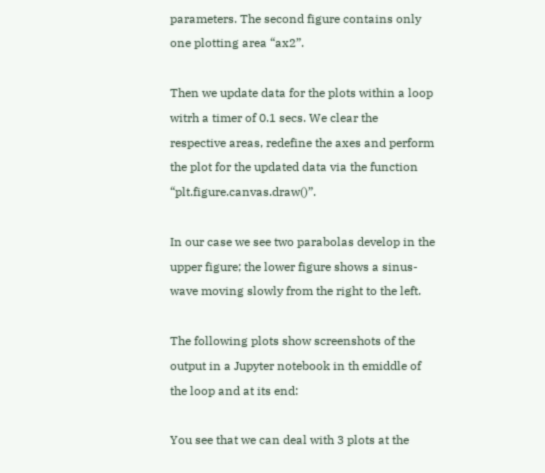parameters. The second figure contains only one plotting area “ax2”.

Then we update data for the plots within a loop witrh a timer of 0.1 secs. We clear the respective areas, redefine the axes and perform the plot for the updated data via the function “plt.figure.canvas.draw()”.

In our case we see two parabolas develop in the upper figure; the lower figure shows a sinus-wave moving slowly from the right to the left.

The following plots show screenshots of the output in a Jupyter notebook in th emiddle of the loop and at its end:

You see that we can deal with 3 plots at the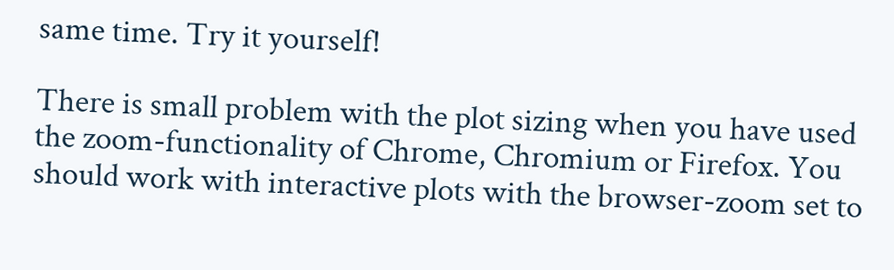same time. Try it yourself!

There is small problem with the plot sizing when you have used the zoom-functionality of Chrome, Chromium or Firefox. You should work with interactive plots with the browser-zoom set to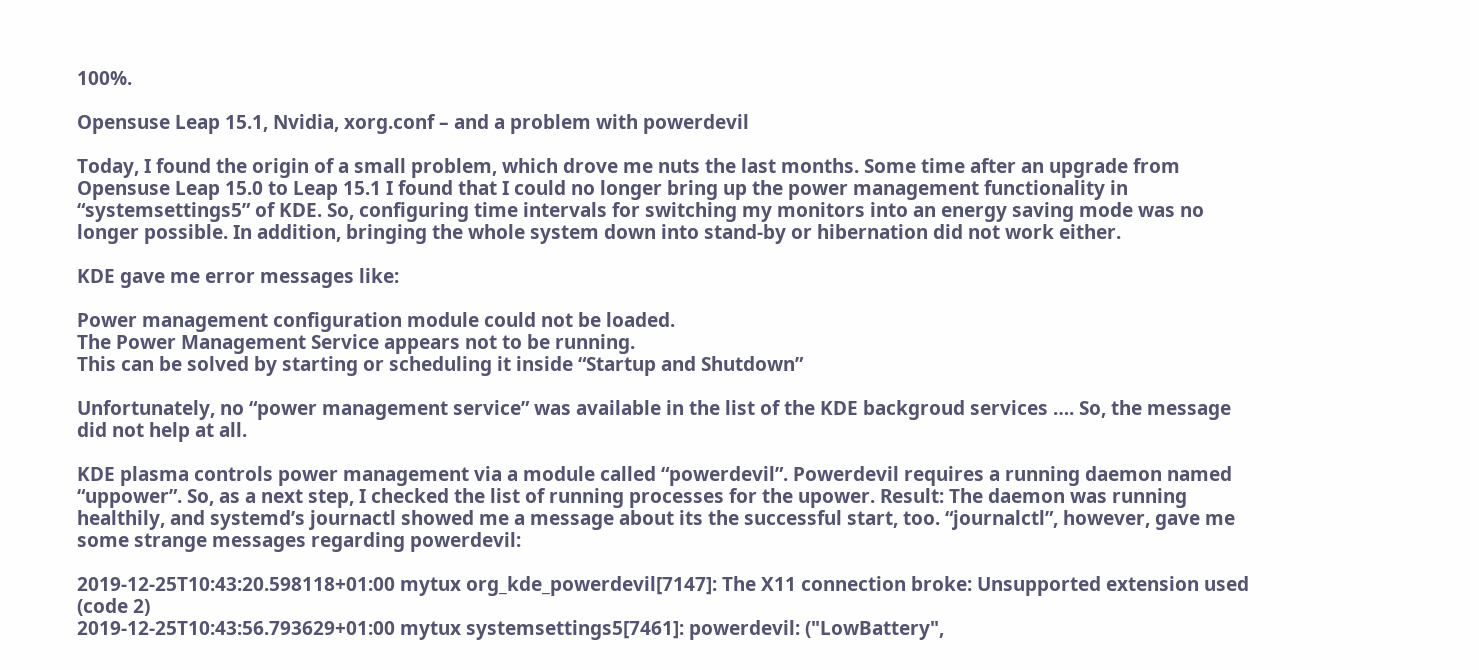100%.

Opensuse Leap 15.1, Nvidia, xorg.conf – and a problem with powerdevil

Today, I found the origin of a small problem, which drove me nuts the last months. Some time after an upgrade from Opensuse Leap 15.0 to Leap 15.1 I found that I could no longer bring up the power management functionality in “systemsettings5” of KDE. So, configuring time intervals for switching my monitors into an energy saving mode was no longer possible. In addition, bringing the whole system down into stand-by or hibernation did not work either.

KDE gave me error messages like:

Power management configuration module could not be loaded.
The Power Management Service appears not to be running.
This can be solved by starting or scheduling it inside “Startup and Shutdown”

Unfortunately, no “power management service” was available in the list of the KDE backgroud services …. So, the message did not help at all.

KDE plasma controls power management via a module called “powerdevil”. Powerdevil requires a running daemon named “uppower”. So, as a next step, I checked the list of running processes for the upower. Result: The daemon was running healthily, and systemd’s journactl showed me a message about its the successful start, too. “journalctl”, however, gave me some strange messages regarding powerdevil:

2019-12-25T10:43:20.598118+01:00 mytux org_kde_powerdevil[7147]: The X11 connection broke: Unsupported extension used (code 2)
2019-12-25T10:43:56.793629+01:00 mytux systemsettings5[7461]: powerdevil: ("LowBattery",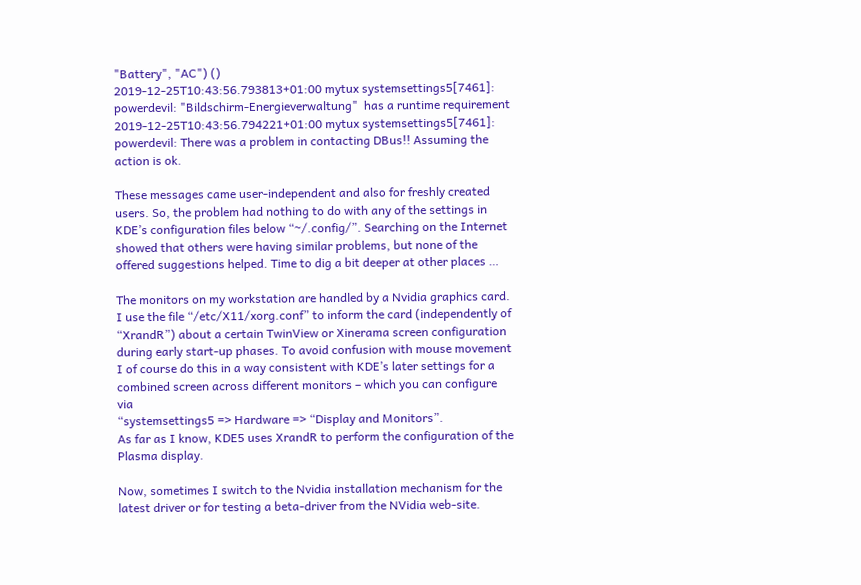"Battery", "AC") ()
2019-12-25T10:43:56.793813+01:00 mytux systemsettings5[7461]: powerdevil: "Bildschirm-Energieverwaltung"  has a runtime requirement
2019-12-25T10:43:56.794221+01:00 mytux systemsettings5[7461]: powerdevil: There was a problem in contacting DBus!! Assuming the action is ok.

These messages came user-independent and also for freshly created users. So, the problem had nothing to do with any of the settings in KDE’s configuration files below “~/.config/”. Searching on the Internet showed that others were having similar problems, but none of the offered suggestions helped. Time to dig a bit deeper at other places …

The monitors on my workstation are handled by a Nvidia graphics card. I use the file “/etc/X11/xorg.conf” to inform the card (independently of “XrandR”) about a certain TwinView or Xinerama screen configuration during early start-up phases. To avoid confusion with mouse movement I of course do this in a way consistent with KDE’s later settings for a combined screen across different monitors – which you can configure via
“systemsettings5 => Hardware => “Display and Monitors”.
As far as I know, KDE5 uses XrandR to perform the configuration of the Plasma display.

Now, sometimes I switch to the Nvidia installation mechanism for the latest driver or for testing a beta-driver from the NVidia web-site.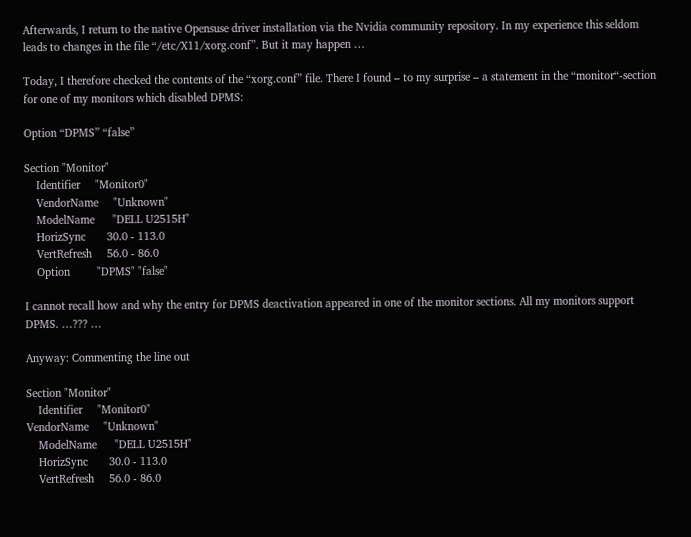Afterwards, I return to the native Opensuse driver installation via the Nvidia community repository. In my experience this seldom leads to changes in the file “/etc/X11/xorg.conf”. But it may happen …

Today, I therefore checked the contents of the “xorg.conf” file. There I found – to my surprise – a statement in the “monitor“-section for one of my monitors which disabled DPMS:

Option “DPMS” “false”

Section "Monitor"
    Identifier     "Monitor0"
    VendorName     "Unknown"
    ModelName      "DELL U2515H"
    HorizSync       30.0 - 113.0
    VertRefresh     56.0 - 86.0
    Option         "DPMS" "false"

I cannot recall how and why the entry for DPMS deactivation appeared in one of the monitor sections. All my monitors support DPMS. …??? …

Anyway: Commenting the line out

Section "Monitor"
    Identifier     "Monitor0"
VendorName     "Unknown"
    ModelName      "DELL U2515H"
    HorizSync       30.0 - 113.0
    VertRefresh     56.0 - 86.0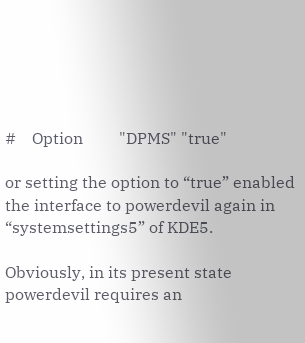#    Option         "DPMS" "true"

or setting the option to “true” enabled the interface to powerdevil again in “systemsettings5” of KDE5.

Obviously, in its present state powerdevil requires an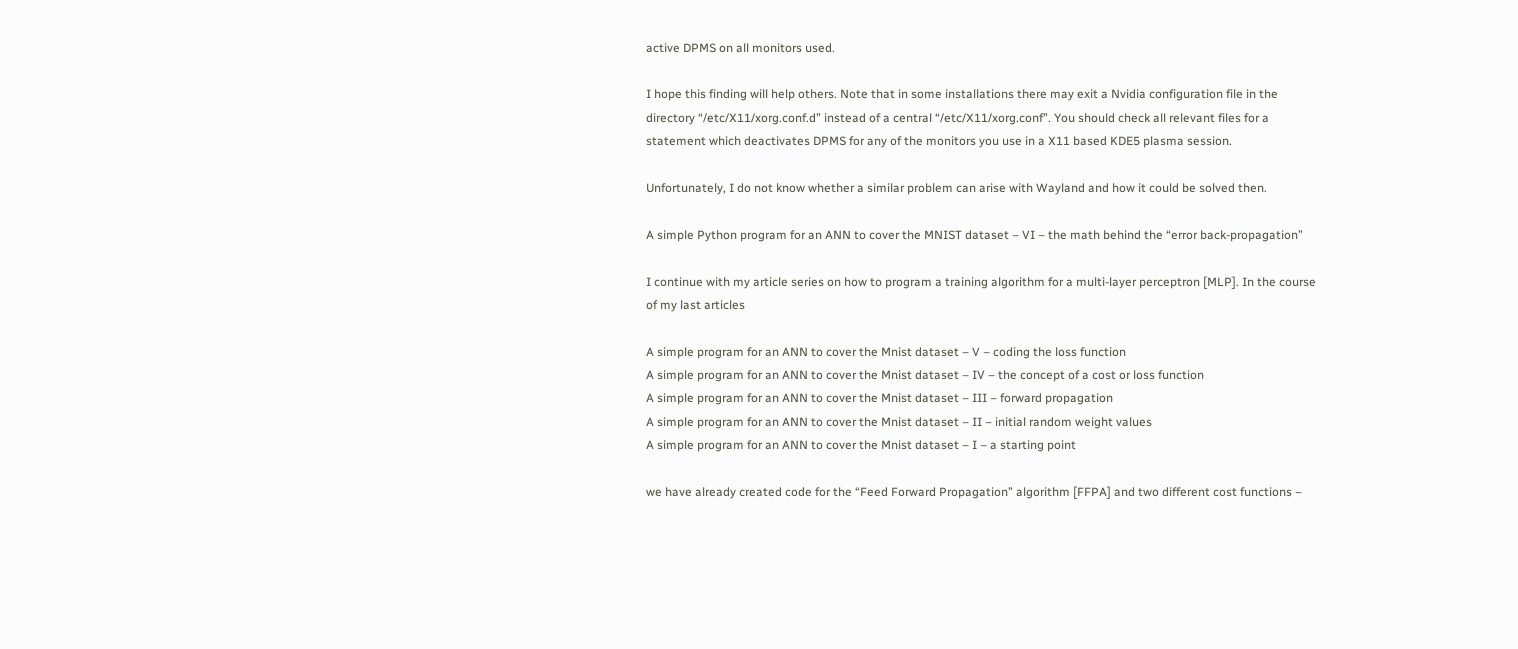active DPMS on all monitors used.

I hope this finding will help others. Note that in some installations there may exit a Nvidia configuration file in the directory “/etc/X11/xorg.conf.d” instead of a central “/etc/X11/xorg.conf”. You should check all relevant files for a statement which deactivates DPMS for any of the monitors you use in a X11 based KDE5 plasma session.

Unfortunately, I do not know whether a similar problem can arise with Wayland and how it could be solved then.

A simple Python program for an ANN to cover the MNIST dataset – VI – the math behind the “error back-propagation”

I continue with my article series on how to program a training algorithm for a multi-layer perceptron [MLP]. In the course of my last articles

A simple program for an ANN to cover the Mnist dataset – V – coding the loss function
A simple program for an ANN to cover the Mnist dataset – IV – the concept of a cost or loss function
A simple program for an ANN to cover the Mnist dataset – III – forward propagation
A simple program for an ANN to cover the Mnist dataset – II – initial random weight values
A simple program for an ANN to cover the Mnist dataset – I – a starting point

we have already created code for the “Feed Forward Propagation” algorithm [FFPA] and two different cost functions –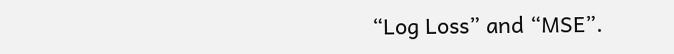“Log Loss” and “MSE”.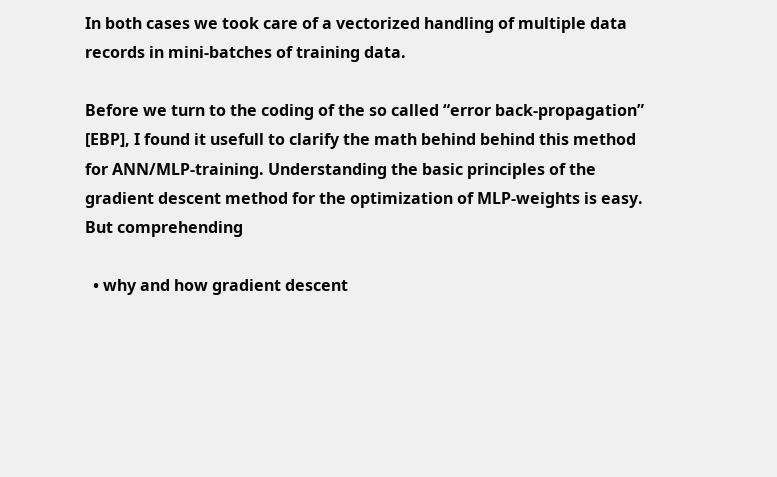In both cases we took care of a vectorized handling of multiple data records in mini-batches of training data.

Before we turn to the coding of the so called “error back-propagation” [EBP], I found it usefull to clarify the math behind behind this method for ANN/MLP-training. Understanding the basic principles of the gradient descent method for the optimization of MLP-weights is easy. But comprehending

  • why and how gradient descent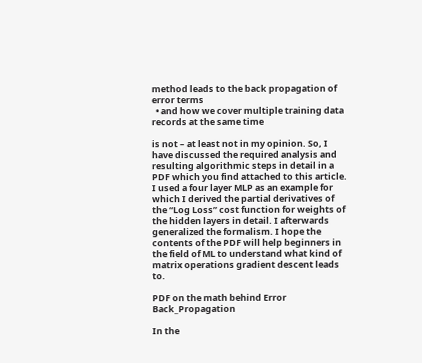method leads to the back propagation of error terms
  • and how we cover multiple training data records at the same time

is not – at least not in my opinion. So, I have discussed the required analysis and resulting algorithmic steps in detail in a PDF which you find attached to this article. I used a four layer MLP as an example for which I derived the partial derivatives of the “Log Loss” cost function for weights of the hidden layers in detail. I afterwards generalized the formalism. I hope the contents of the PDF will help beginners in the field of ML to understand what kind of matrix operations gradient descent leads to.

PDF on the math behind Error Back_Propagation

In the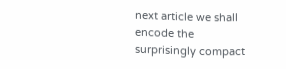next article we shall encode the surprisingly compact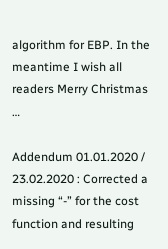algorithm for EBP. In the meantime I wish all readers Merry Christmas …

Addendum 01.01.2020 / 23.02.2020 : Corrected a missing “-” for the cost function and resulting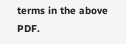terms in the above PDF.